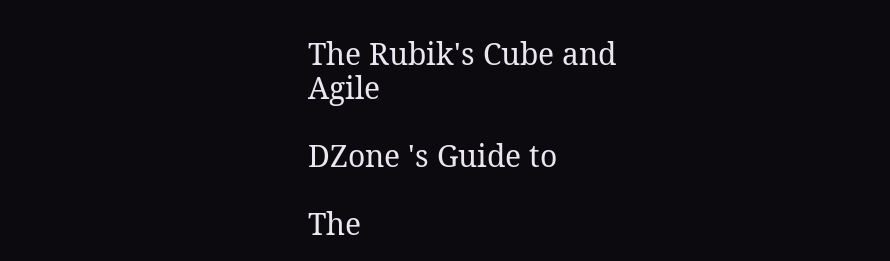The Rubik's Cube and Agile

DZone 's Guide to

The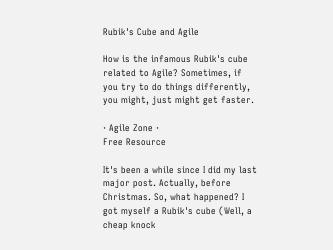Rubik's Cube and Agile

How is the infamous Rubik's cube related to Agile? Sometimes, if you try to do things differently, you might, just might get faster.

· Agile Zone ·
Free Resource

It's been a while since I did my last major post. Actually, before Christmas. So, what happened? I got myself a Rubik's cube (Well, a cheap knock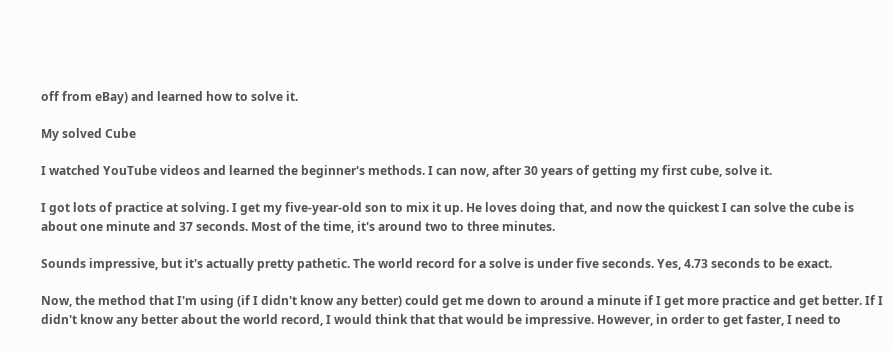off from eBay) and learned how to solve it.

My solved Cube

I watched YouTube videos and learned the beginner's methods. I can now, after 30 years of getting my first cube, solve it.

I got lots of practice at solving. I get my five-year-old son to mix it up. He loves doing that, and now the quickest I can solve the cube is about one minute and 37 seconds. Most of the time, it's around two to three minutes.

Sounds impressive, but it's actually pretty pathetic. The world record for a solve is under five seconds. Yes, 4.73 seconds to be exact.

Now, the method that I'm using (if I didn't know any better) could get me down to around a minute if I get more practice and get better. If I didn't know any better about the world record, I would think that that would be impressive. However, in order to get faster, I need to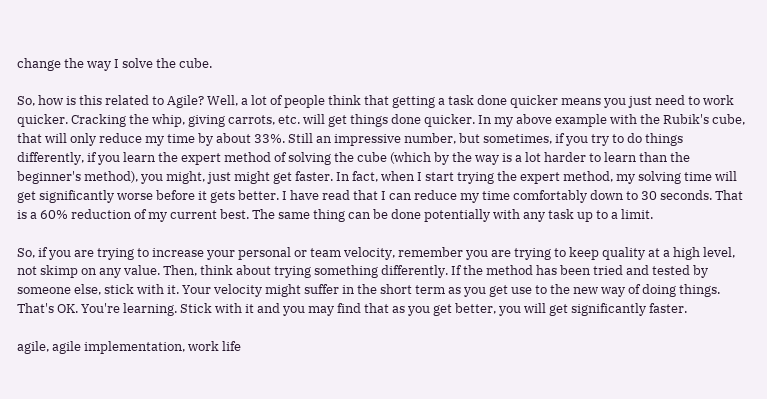change the way I solve the cube.

So, how is this related to Agile? Well, a lot of people think that getting a task done quicker means you just need to work quicker. Cracking the whip, giving carrots, etc. will get things done quicker. In my above example with the Rubik's cube, that will only reduce my time by about 33%. Still an impressive number, but sometimes, if you try to do things differently, if you learn the expert method of solving the cube (which by the way is a lot harder to learn than the beginner's method), you might, just might get faster. In fact, when I start trying the expert method, my solving time will get significantly worse before it gets better. I have read that I can reduce my time comfortably down to 30 seconds. That is a 60% reduction of my current best. The same thing can be done potentially with any task up to a limit.

So, if you are trying to increase your personal or team velocity, remember you are trying to keep quality at a high level, not skimp on any value. Then, think about trying something differently. If the method has been tried and tested by someone else, stick with it. Your velocity might suffer in the short term as you get use to the new way of doing things. That's OK. You're learning. Stick with it and you may find that as you get better, you will get significantly faster.

agile, agile implementation, work life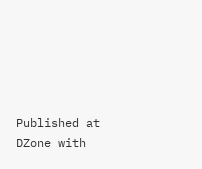Published at DZone with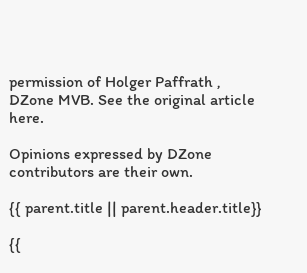permission of Holger Paffrath , DZone MVB. See the original article here.

Opinions expressed by DZone contributors are their own.

{{ parent.title || parent.header.title}}

{{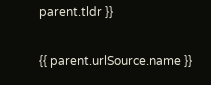parent.tldr }}

{{ parent.urlSource.name }}